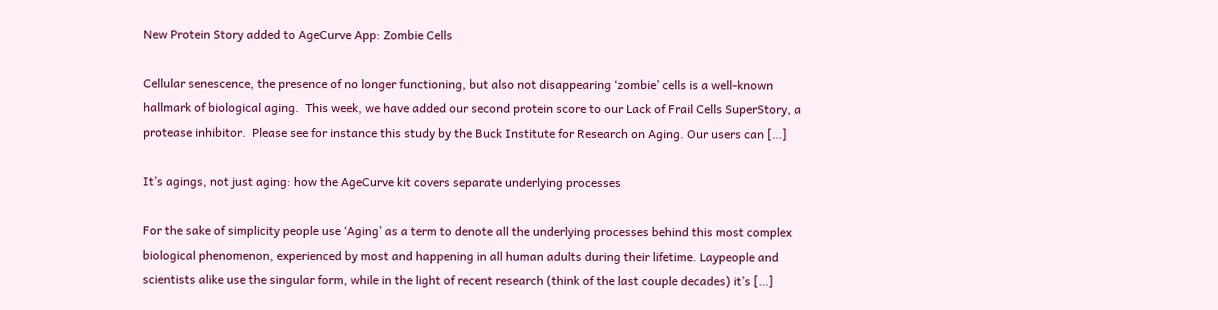New Protein Story added to AgeCurve App: Zombie Cells

Cellular senescence, the presence of no longer functioning, but also not disappearing ‘zombie’ cells is a well-known hallmark of biological aging.  This week, we have added our second protein score to our Lack of Frail Cells SuperStory, a protease inhibitor.  Please see for instance this study by the Buck Institute for Research on Aging. Our users can […]

It’s agings, not just aging: how the AgeCurve kit covers separate underlying processes

For the sake of simplicity people use ‘Aging’ as a term to denote all the underlying processes behind this most complex biological phenomenon, experienced by most and happening in all human adults during their lifetime. Laypeople and scientists alike use the singular form, while in the light of recent research (think of the last couple decades) it’s […]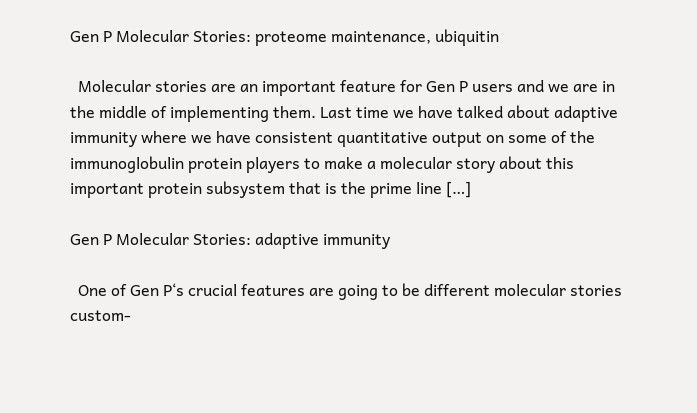Gen P Molecular Stories: proteome maintenance, ubiquitin

  Molecular stories are an important feature for Gen P users and we are in the middle of implementing them. Last time we have talked about adaptive immunity where we have consistent quantitative output on some of the immunoglobulin protein players to make a molecular story about this important protein subsystem that is the prime line […]

Gen P Molecular Stories: adaptive immunity

  One of Gen P‘s crucial features are going to be different molecular stories custom-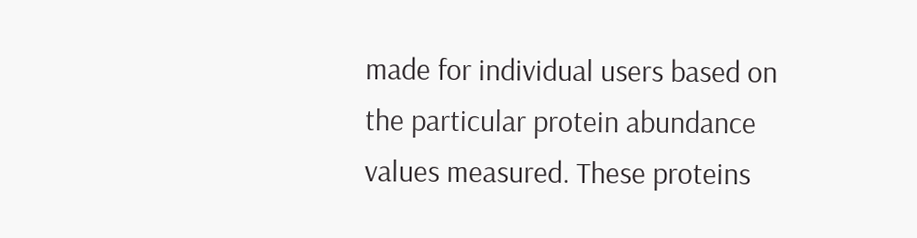made for individual users based on the particular protein abundance values measured. These proteins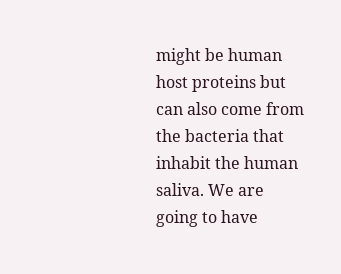might be human host proteins but can also come from the bacteria that inhabit the human saliva. We are going to have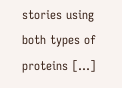stories using both types of proteins […]